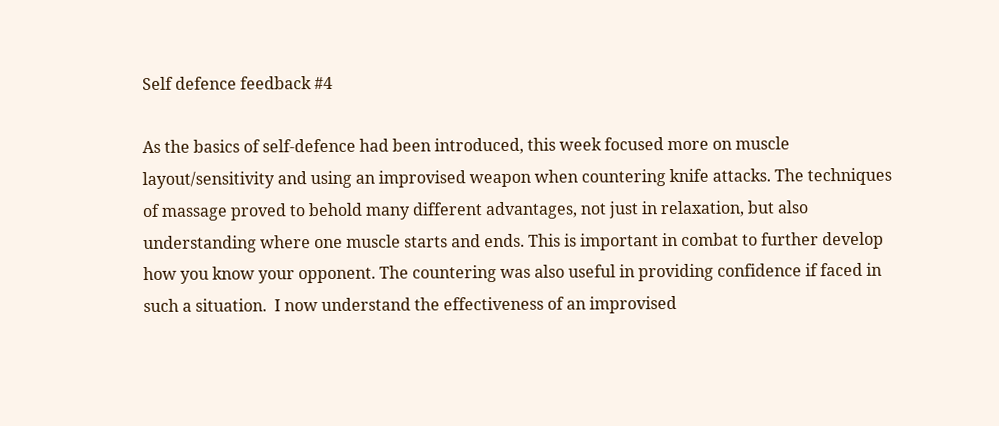Self defence feedback #4

As the basics of self-defence had been introduced, this week focused more on muscle layout/sensitivity and using an improvised weapon when countering knife attacks. The techniques of massage proved to behold many different advantages, not just in relaxation, but also understanding where one muscle starts and ends. This is important in combat to further develop how you know your opponent. The countering was also useful in providing confidence if faced in such a situation.  I now understand the effectiveness of an improvised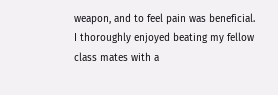weapon, and to feel pain was beneficial. I thoroughly enjoyed beating my fellow class mates with a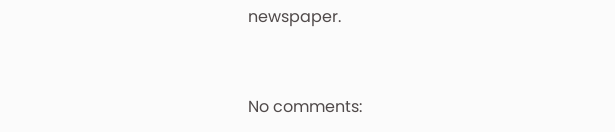newspaper.


No comments: